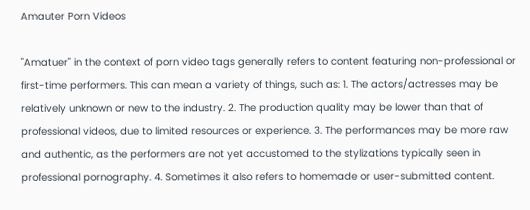Amauter Porn Videos

"Amatuer" in the context of porn video tags generally refers to content featuring non-professional or first-time performers. This can mean a variety of things, such as: 1. The actors/actresses may be relatively unknown or new to the industry. 2. The production quality may be lower than that of professional videos, due to limited resources or experience. 3. The performances may be more raw and authentic, as the performers are not yet accustomed to the stylizations typically seen in professional pornography. 4. Sometimes it also refers to homemade or user-submitted content.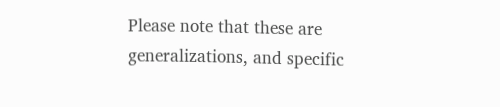Please note that these are generalizations, and specific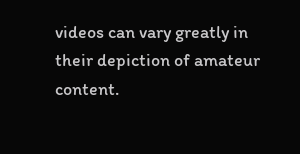videos can vary greatly in their depiction of amateur content.